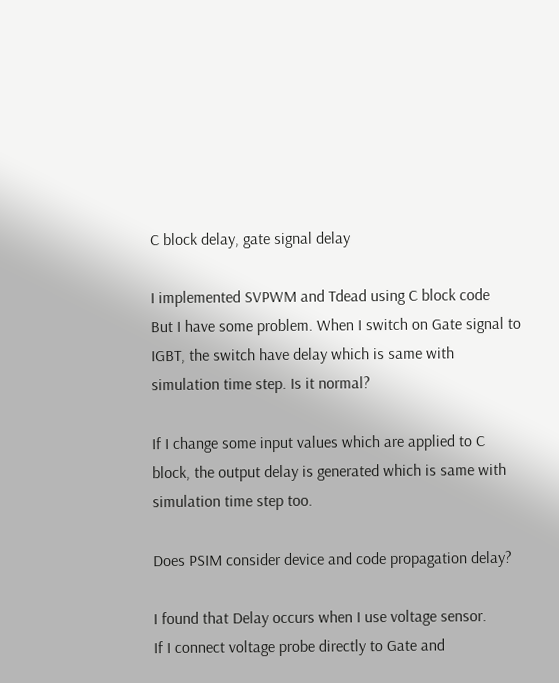C block delay, gate signal delay

I implemented SVPWM and Tdead using C block code
But I have some problem. When I switch on Gate signal to IGBT, the switch have delay which is same with simulation time step. Is it normal?

If I change some input values which are applied to C block, the output delay is generated which is same with simulation time step too.

Does PSIM consider device and code propagation delay?

I found that Delay occurs when I use voltage sensor.
If I connect voltage probe directly to Gate and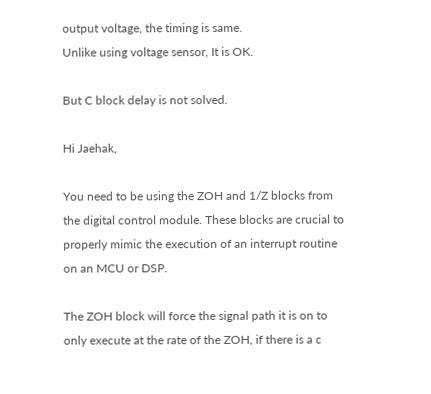output voltage, the timing is same.
Unlike using voltage sensor, It is OK.

But C block delay is not solved.

Hi Jaehak,

You need to be using the ZOH and 1/Z blocks from the digital control module. These blocks are crucial to properly mimic the execution of an interrupt routine on an MCU or DSP.

The ZOH block will force the signal path it is on to only execute at the rate of the ZOH, if there is a c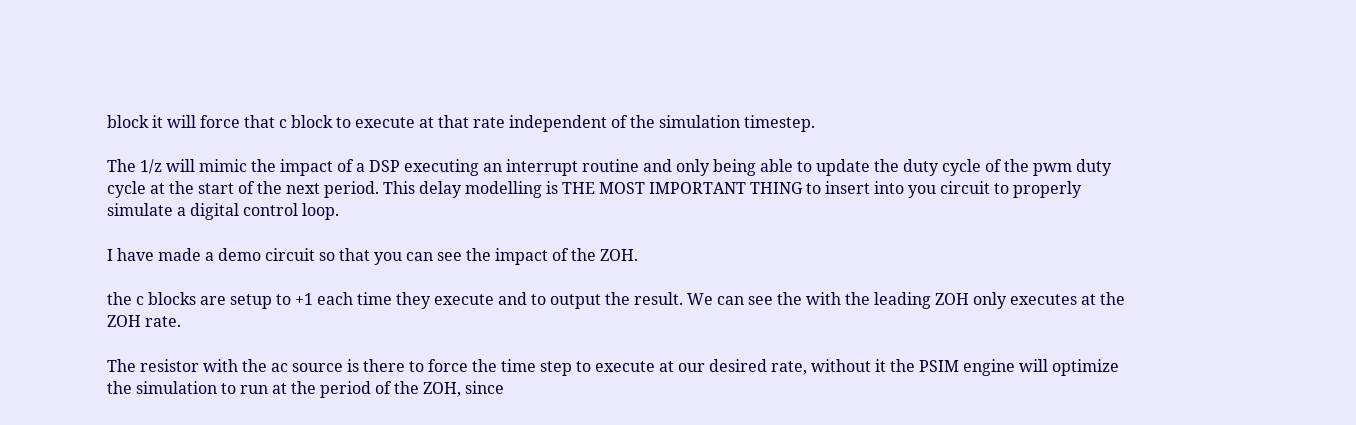block it will force that c block to execute at that rate independent of the simulation timestep.

The 1/z will mimic the impact of a DSP executing an interrupt routine and only being able to update the duty cycle of the pwm duty cycle at the start of the next period. This delay modelling is THE MOST IMPORTANT THING to insert into you circuit to properly simulate a digital control loop.

I have made a demo circuit so that you can see the impact of the ZOH.

the c blocks are setup to +1 each time they execute and to output the result. We can see the with the leading ZOH only executes at the ZOH rate.

The resistor with the ac source is there to force the time step to execute at our desired rate, without it the PSIM engine will optimize the simulation to run at the period of the ZOH, since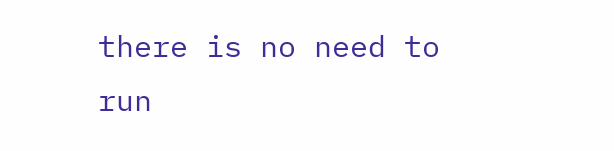there is no need to run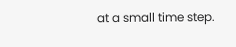at a small time step.